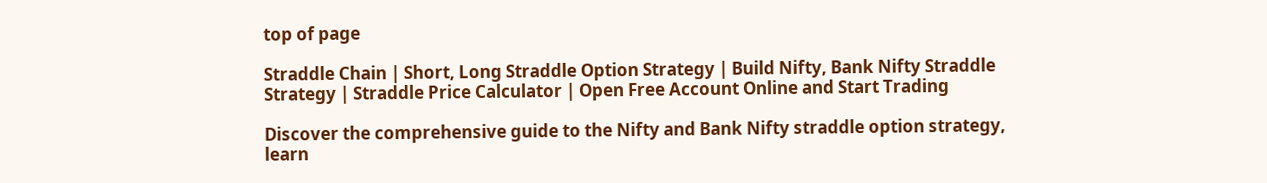top of page

Straddle Chain | Short, Long Straddle Option Strategy | Build Nifty, Bank Nifty Straddle Strategy | Straddle Price Calculator | Open Free Account Online and Start Trading

Discover the comprehensive guide to the Nifty and Bank Nifty straddle option strategy, learn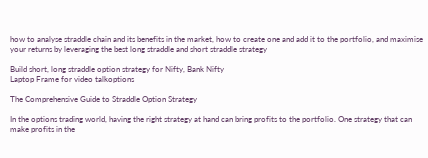how to analyse straddle chain and its benefits in the market, how to create one and add it to the portfolio, and maximise your returns by leveraging the best long straddle and short straddle strategy

Build short, long straddle option strategy for Nifty, Bank Nifty
Laptop Frame for video talkoptions

The Comprehensive Guide to Straddle Option Strategy

In the options trading world, having the right strategy at hand can bring profits to the portfolio. One strategy that can make profits in the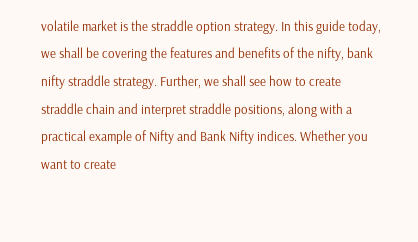volatile market is the straddle option strategy. In this guide today, we shall be covering the features and benefits of the nifty, bank nifty straddle strategy. Further, we shall see how to create straddle chain and interpret straddle positions, along with a practical example of Nifty and Bank Nifty indices. Whether you want to create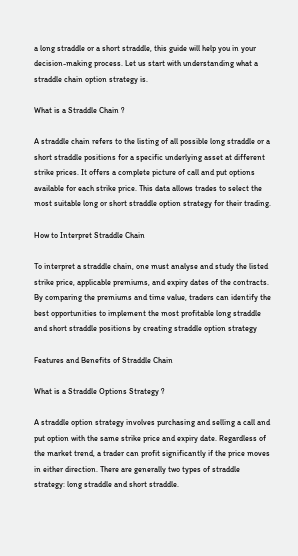a long straddle or a short straddle, this guide will help you in your decision-making process. Let us start with understanding what a straddle chain option strategy is.

What is a Straddle Chain ?

A straddle chain refers to the listing of all possible long straddle or a short straddle positions for a specific underlying asset at different strike prices. It offers a complete picture of call and put options available for each strike price. This data allows trades to select the most suitable long or short straddle option strategy for their trading.

How to Interpret Straddle Chain

To interpret a straddle chain, one must analyse and study the listed strike price, applicable premiums, and expiry dates of the contracts. By comparing the premiums and time value, traders can identify the best opportunities to implement the most profitable long straddle and short straddle positions by creating straddle option strategy

Features and Benefits of Straddle Chain

What is a Straddle Options Strategy ?

A straddle option strategy involves purchasing and selling a call and put option with the same strike price and expiry date. Regardless of the market trend, a trader can profit significantly if the price moves in either direction. There are generally two types of straddle strategy: long straddle and short straddle.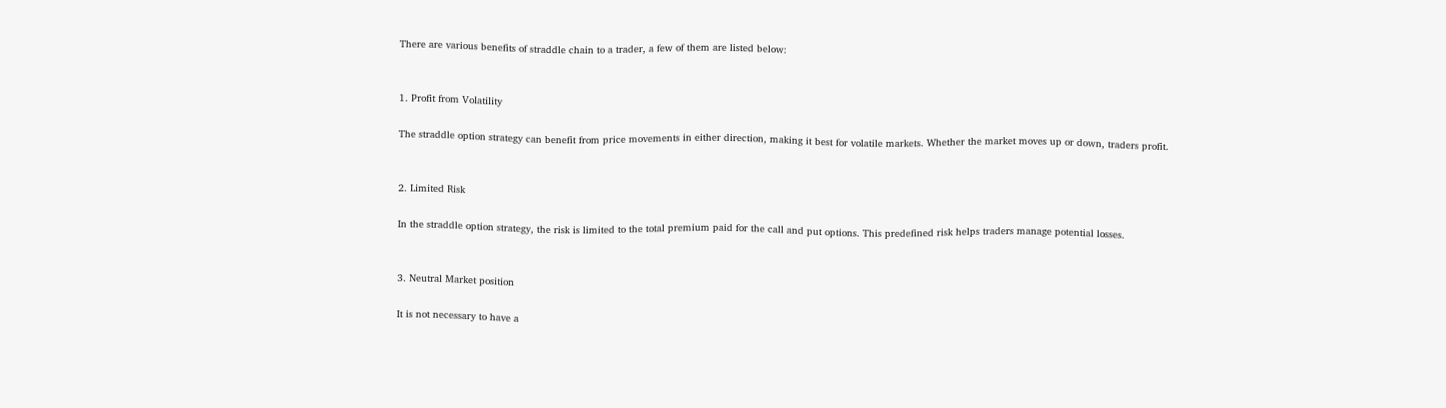There are various benefits of straddle chain to a trader, a few of them are listed below:


1. Profit from Volatility

The straddle option strategy can benefit from price movements in either direction, making it best for volatile markets. Whether the market moves up or down, traders profit.


2. Limited Risk

In the straddle option strategy, the risk is limited to the total premium paid for the call and put options. This predefined risk helps traders manage potential losses.


3. Neutral Market position

It is not necessary to have a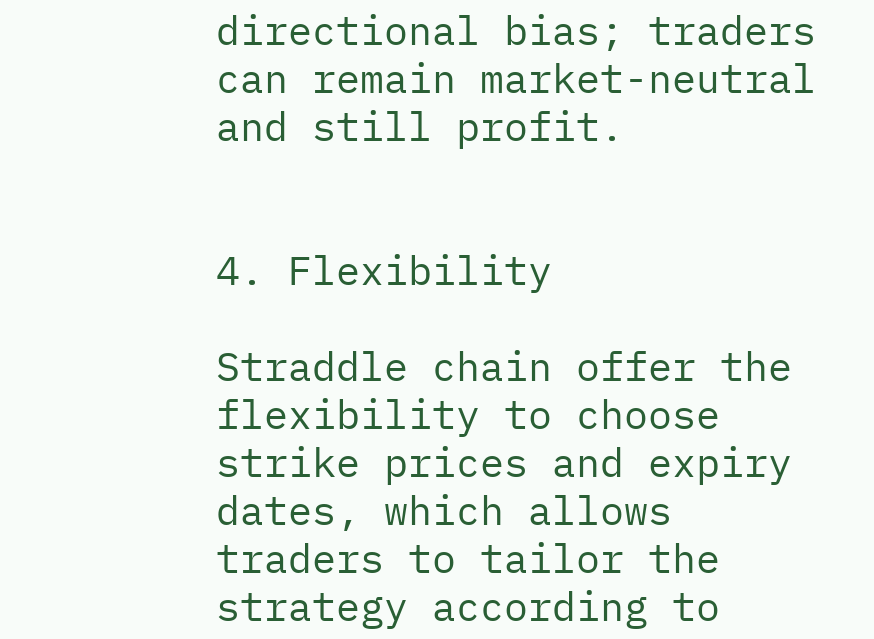directional bias; traders can remain market-neutral and still profit.


4. Flexibility

Straddle chain offer the flexibility to choose strike prices and expiry dates, which allows traders to tailor the strategy according to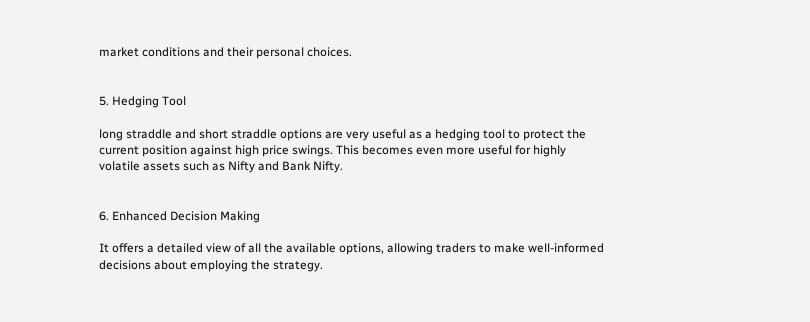market conditions and their personal choices.


5. Hedging Tool

long straddle and short straddle options are very useful as a hedging tool to protect the current position against high price swings. This becomes even more useful for highly volatile assets such as Nifty and Bank Nifty.


6. Enhanced Decision Making

It offers a detailed view of all the available options, allowing traders to make well-informed decisions about employing the strategy.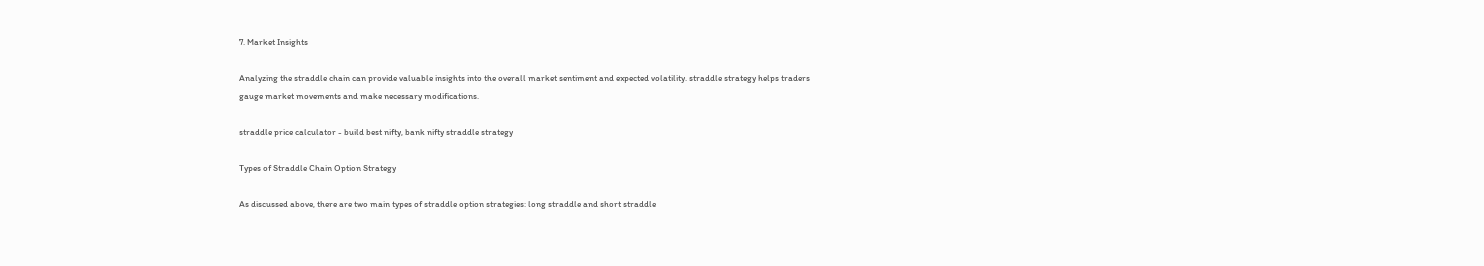7. Market Insights

Analyzing the straddle chain can provide valuable insights into the overall market sentiment and expected volatility. straddle strategy helps traders gauge market movements and make necessary modifications.

straddle price calculator - build best nifty, bank nifty straddle strategy

Types of Straddle Chain Option Strategy

As discussed above, there are two main types of straddle option strategies: long straddle and short straddle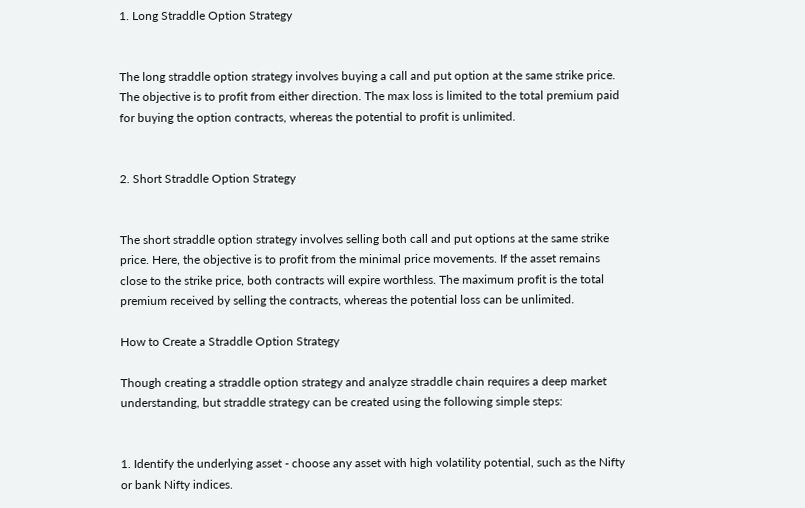1. Long Straddle Option Strategy


The long straddle option strategy involves buying a call and put option at the same strike price. The objective is to profit from either direction. The max loss is limited to the total premium paid for buying the option contracts, whereas the potential to profit is unlimited.


2. Short Straddle Option Strategy


The short straddle option strategy involves selling both call and put options at the same strike price. Here, the objective is to profit from the minimal price movements. If the asset remains close to the strike price, both contracts will expire worthless. The maximum profit is the total premium received by selling the contracts, whereas the potential loss can be unlimited.

How to Create a Straddle Option Strategy

Though creating a straddle option strategy and analyze straddle chain requires a deep market understanding, but straddle strategy can be created using the following simple steps:


1. Identify the underlying asset - choose any asset with high volatility potential, such as the Nifty or bank Nifty indices.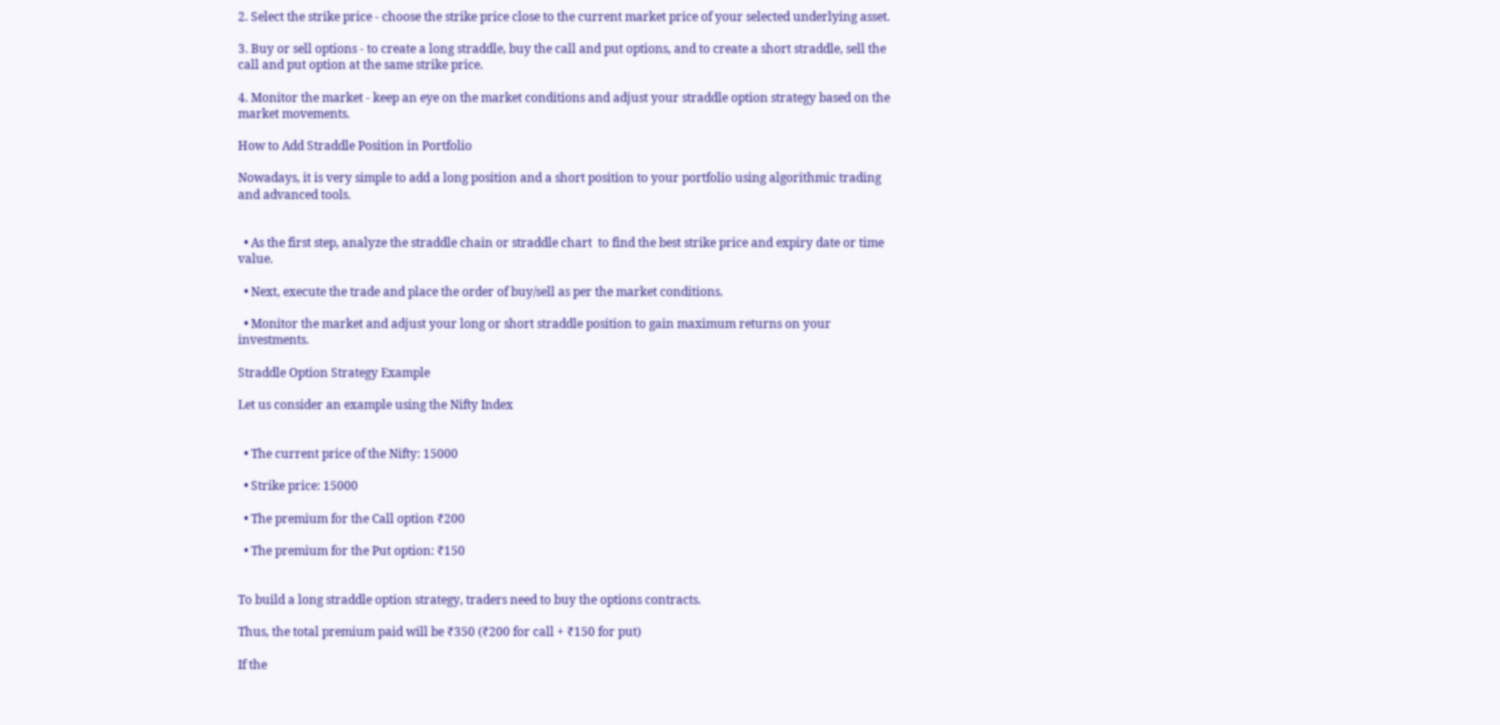2. Select the strike price - choose the strike price close to the current market price of your selected underlying asset.

3. Buy or sell options - to create a long straddle, buy the call and put options, and to create a short straddle, sell the call and put option at the same strike price.

4. Monitor the market - keep an eye on the market conditions and adjust your straddle option strategy based on the market movements.

How to Add Straddle Position in Portfolio

Nowadays, it is very simple to add a long position and a short position to your portfolio using algorithmic trading and advanced tools.


  • As the first step, analyze the straddle chain or straddle chart  to find the best strike price and expiry date or time value.

  • Next, execute the trade and place the order of buy/sell as per the market conditions.

  • Monitor the market and adjust your long or short straddle position to gain maximum returns on your investments.

Straddle Option Strategy Example

Let us consider an example using the Nifty Index


  • The current price of the Nifty: 15000

  • Strike price: 15000

  • The premium for the Call option ₹200

  • The premium for the Put option: ₹150


To build a long straddle option strategy, traders need to buy the options contracts.

Thus, the total premium paid will be ₹350 (₹200 for call + ₹150 for put)

If the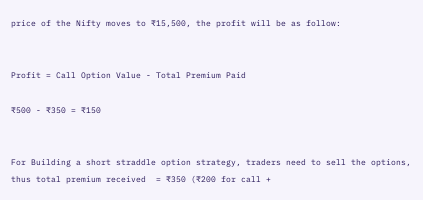price of the Nifty moves to ₹15,500, the profit will be as follow:


Profit = Call Option Value - Total Premium Paid

₹500 - ₹350 = ₹150


For Building a short straddle option strategy, traders need to sell the options, thus total premium received  = ₹350 (₹200 for call +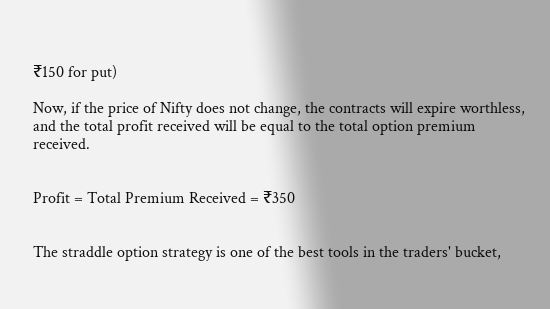₹150 for put)

Now, if the price of Nifty does not change, the contracts will expire worthless, and the total profit received will be equal to the total option premium received.


Profit = Total Premium Received = ₹350


The straddle option strategy is one of the best tools in the traders' bucket,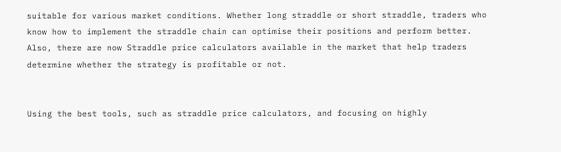suitable for various market conditions. Whether long straddle or short straddle, traders who know how to implement the straddle chain can optimise their positions and perform better. Also, there are now Straddle price calculators available in the market that help traders determine whether the strategy is profitable or not.


Using the best tools, such as straddle price calculators, and focusing on highly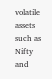volatile assets such as Nifty and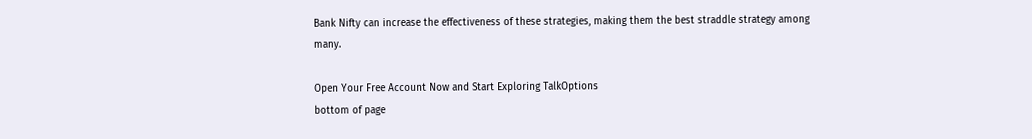Bank Nifty can increase the effectiveness of these strategies, making them the best straddle strategy among many.

Open Your Free Account Now and Start Exploring TalkOptions
bottom of page